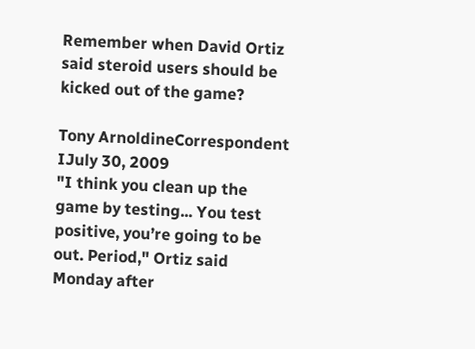Remember when David Ortiz said steroid users should be kicked out of the game?

Tony ArnoldineCorrespondent IJuly 30, 2009
"I think you clean up the game by testing... You test positive, you’re going to be out. Period," Ortiz said Monday after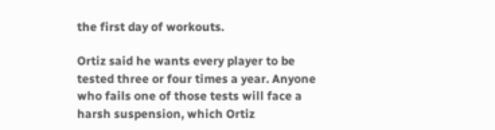the first day of workouts.

Ortiz said he wants every player to be tested three or four times a year. Anyone who fails one of those tests will face a harsh suspension, which Ortiz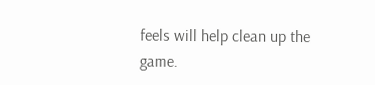feels will help clean up the game.